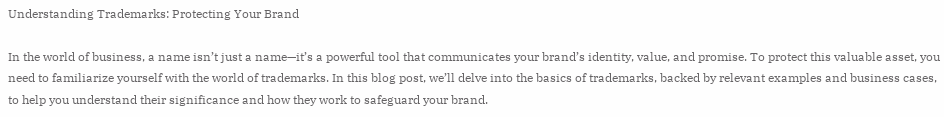Understanding Trademarks: Protecting Your Brand

In the world of business, a name isn’t just a name—it’s a powerful tool that communicates your brand’s identity, value, and promise. To protect this valuable asset, you need to familiarize yourself with the world of trademarks. In this blog post, we’ll delve into the basics of trademarks, backed by relevant examples and business cases, to help you understand their significance and how they work to safeguard your brand.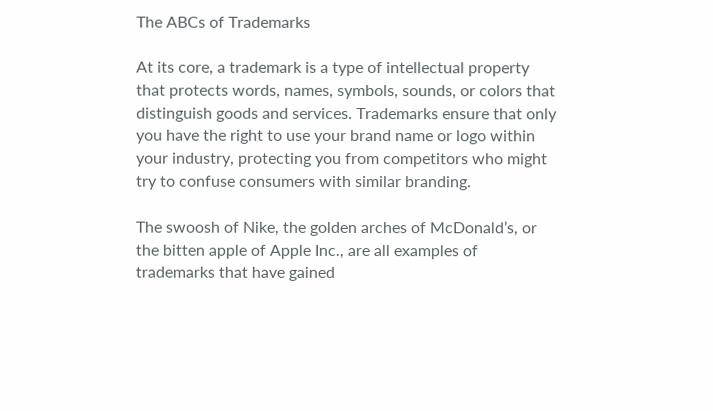The ABCs of Trademarks

At its core, a trademark is a type of intellectual property that protects words, names, symbols, sounds, or colors that distinguish goods and services. Trademarks ensure that only you have the right to use your brand name or logo within your industry, protecting you from competitors who might try to confuse consumers with similar branding.

The swoosh of Nike, the golden arches of McDonald’s, or the bitten apple of Apple Inc., are all examples of trademarks that have gained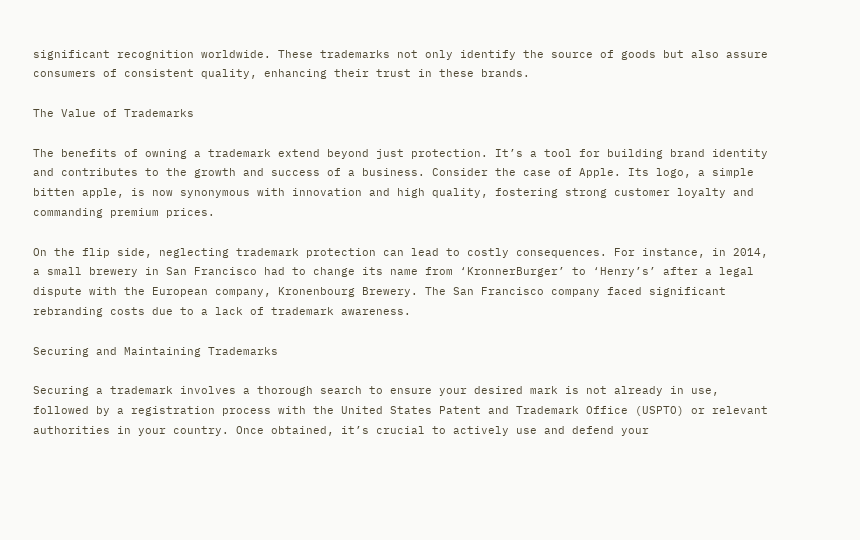significant recognition worldwide. These trademarks not only identify the source of goods but also assure consumers of consistent quality, enhancing their trust in these brands.

The Value of Trademarks

The benefits of owning a trademark extend beyond just protection. It’s a tool for building brand identity and contributes to the growth and success of a business. Consider the case of Apple. Its logo, a simple bitten apple, is now synonymous with innovation and high quality, fostering strong customer loyalty and commanding premium prices.

On the flip side, neglecting trademark protection can lead to costly consequences. For instance, in 2014, a small brewery in San Francisco had to change its name from ‘KronnerBurger’ to ‘Henry’s’ after a legal dispute with the European company, Kronenbourg Brewery. The San Francisco company faced significant rebranding costs due to a lack of trademark awareness.

Securing and Maintaining Trademarks

Securing a trademark involves a thorough search to ensure your desired mark is not already in use, followed by a registration process with the United States Patent and Trademark Office (USPTO) or relevant authorities in your country. Once obtained, it’s crucial to actively use and defend your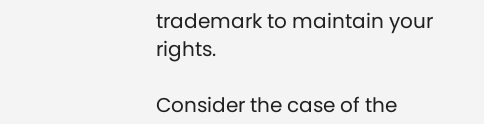trademark to maintain your rights.

Consider the case of the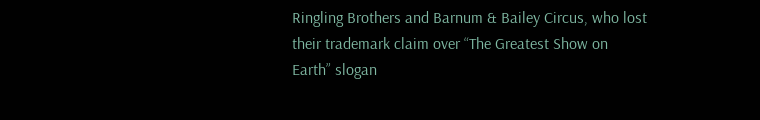Ringling Brothers and Barnum & Bailey Circus, who lost their trademark claim over “The Greatest Show on Earth” slogan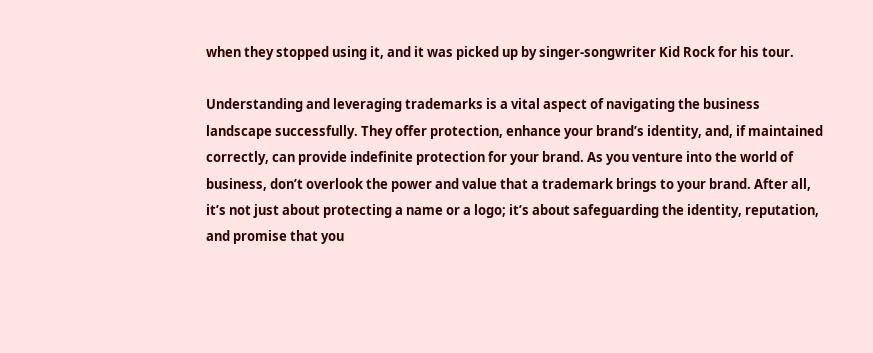when they stopped using it, and it was picked up by singer-songwriter Kid Rock for his tour.

Understanding and leveraging trademarks is a vital aspect of navigating the business landscape successfully. They offer protection, enhance your brand’s identity, and, if maintained correctly, can provide indefinite protection for your brand. As you venture into the world of business, don’t overlook the power and value that a trademark brings to your brand. After all, it’s not just about protecting a name or a logo; it’s about safeguarding the identity, reputation, and promise that you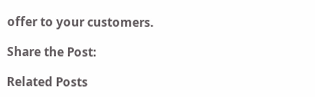offer to your customers.

Share the Post:

Related Posts